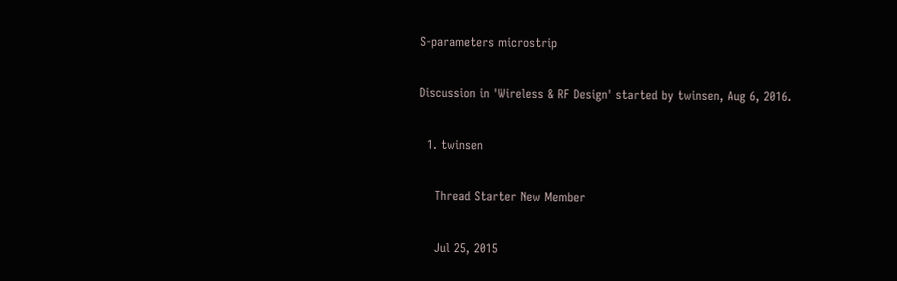S-parameters microstrip

Discussion in 'Wireless & RF Design' started by twinsen, Aug 6, 2016.

  1. twinsen

    Thread Starter New Member

    Jul 25, 2015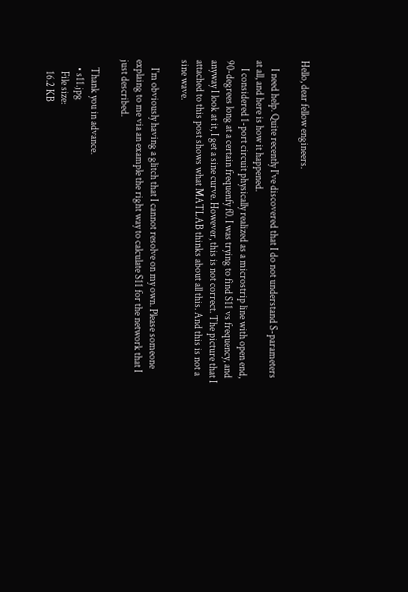Hello, dear fellow engineers.

    I need help. Quite recently I've discovered that I do not understand S-parameters at all, and here is how it happened.
    I considered 1-port circuit physically realized as a microstrip line with open end, 90-degrees long at a certain frequenfy f0. I was trying to find S11 vs frequency, and anyway I look at it, I get a sine curve. However, this is not correct. The picture that I attached to this post shows what MATLAB thinks about all this. And this is not a sine wave.

    I'm obviously having a glitch that I cannot resolve on my own. Please someone explaing to me via an example the right way to calculate S11 for the network that I just described.

    Thank you in advance.
    • s11.jpg
      File size:
      16.2 KB